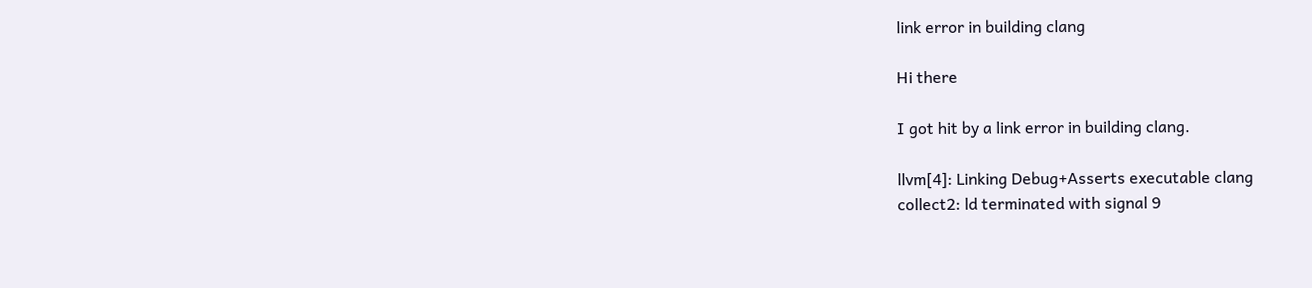link error in building clang

Hi there

I got hit by a link error in building clang.

llvm[4]: Linking Debug+Asserts executable clang
collect2: ld terminated with signal 9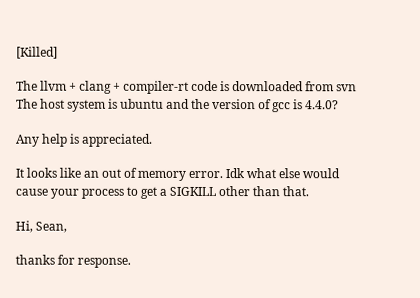[Killed]

The llvm + clang + compiler-rt code is downloaded from svn
The host system is ubuntu and the version of gcc is 4.4.0?

Any help is appreciated.

It looks like an out of memory error. Idk what else would cause your process to get a SIGKILL other than that.

Hi, Sean,

thanks for response.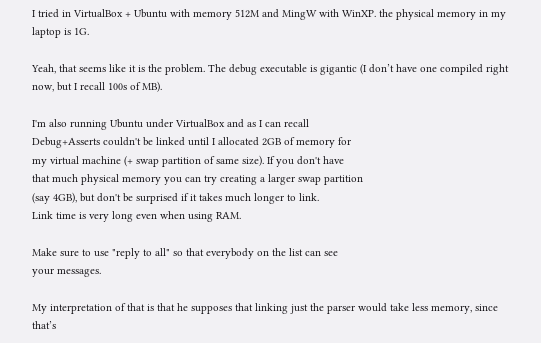I tried in VirtualBox + Ubuntu with memory 512M and MingW with WinXP. the physical memory in my laptop is 1G.

Yeah, that seems like it is the problem. The debug executable is gigantic (I don’t have one compiled right now, but I recall 100s of MB).

I'm also running Ubuntu under VirtualBox and as I can recall
Debug+Asserts couldn't be linked until I allocated 2GB of memory for
my virtual machine (+ swap partition of same size). If you don't have
that much physical memory you can try creating a larger swap partition
(say 4GB), but don't be surprised if it takes much longer to link.
Link time is very long even when using RAM.

Make sure to use "reply to all" so that everybody on the list can see
your messages.

My interpretation of that is that he supposes that linking just the parser would take less memory, since that’s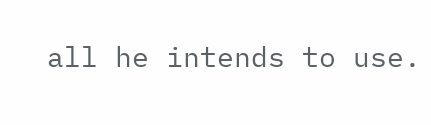all he intends to use.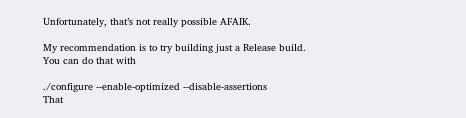Unfortunately, that’s not really possible AFAIK.

My recommendation is to try building just a Release build. You can do that with

./configure --enable-optimized --disable-assertions
That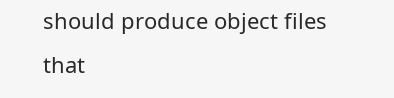should produce object files that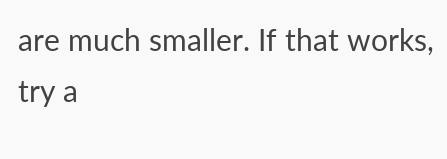are much smaller. If that works, try a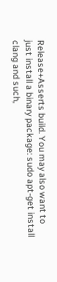Release+Asserts build. You may also want to just install a binary package: sudo apt-get install clang and such,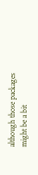although those packages might be a bit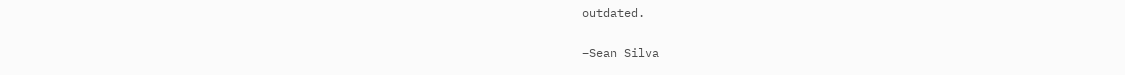outdated.

–Sean Silva